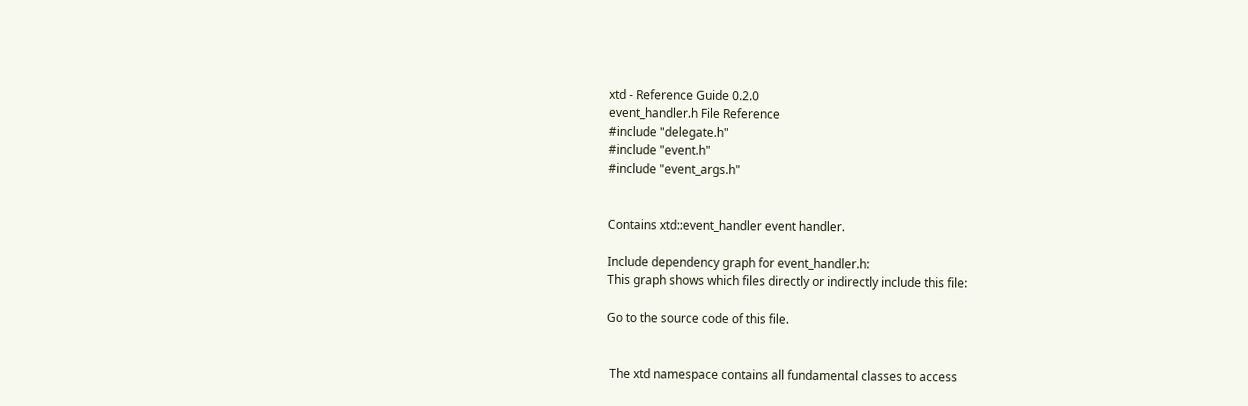xtd - Reference Guide 0.2.0
event_handler.h File Reference
#include "delegate.h"
#include "event.h"
#include "event_args.h"


Contains xtd::event_handler event handler.

Include dependency graph for event_handler.h:
This graph shows which files directly or indirectly include this file:

Go to the source code of this file.


 The xtd namespace contains all fundamental classes to access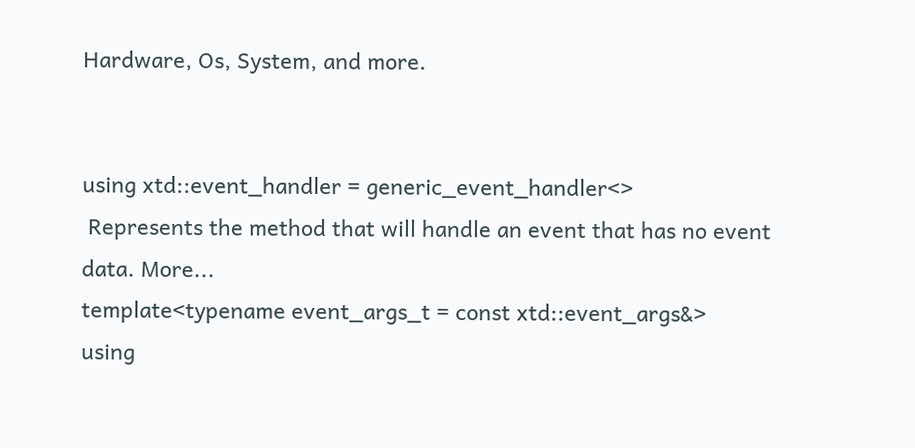Hardware, Os, System, and more.


using xtd::event_handler = generic_event_handler<>
 Represents the method that will handle an event that has no event data. More...
template<typename event_args_t = const xtd::event_args&>
using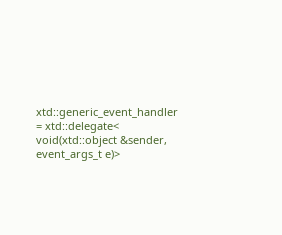xtd::generic_event_handler = xtd::delegate< void(xtd::object &sender, event_args_t e)>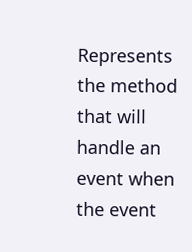Represents the method that will handle an event when the event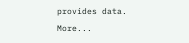provides data. More...